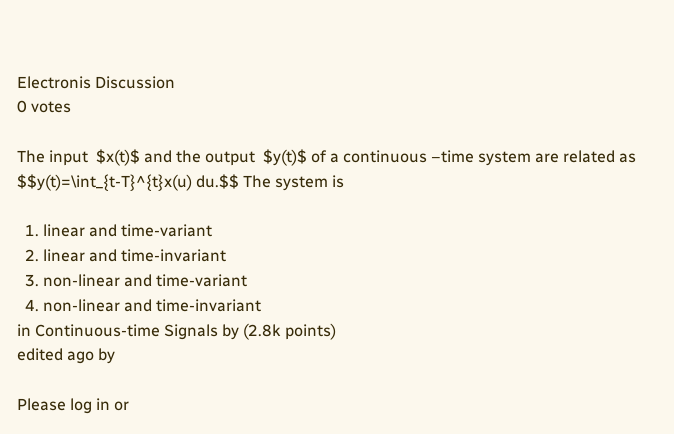Electronis Discussion
0 votes

The input  $x(t)$ and the output  $y(t)$ of a continuous –time system are related as $$y(t)=\int_{t-T}^{t}x(u) du.$$ The system is

  1. linear and time-variant
  2. linear and time-invariant
  3. non-linear and time-variant
  4. non-linear and time-invariant
in Continuous-time Signals by (2.8k points)
edited ago by

Please log in or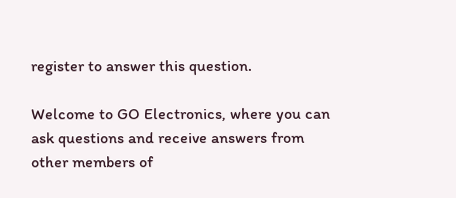register to answer this question.

Welcome to GO Electronics, where you can ask questions and receive answers from other members of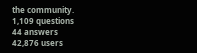the community.
1,109 questions
44 answers
42,876 users